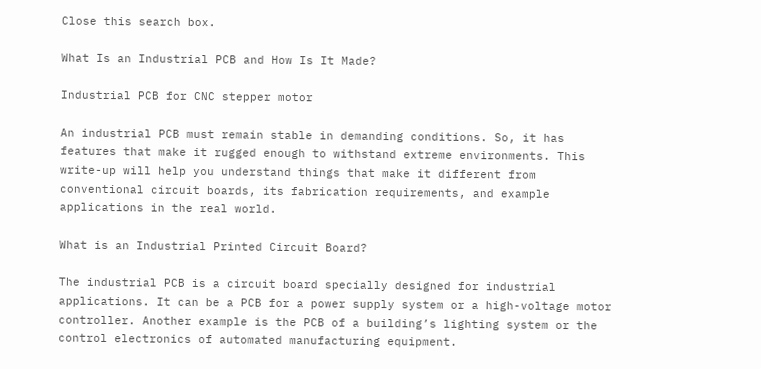Close this search box.

What Is an Industrial PCB and How Is It Made?

Industrial PCB for CNC stepper motor

An industrial PCB must remain stable in demanding conditions. So, it has features that make it rugged enough to withstand extreme environments. This write-up will help you understand things that make it different from conventional circuit boards, its fabrication requirements, and example applications in the real world.

What is an Industrial Printed Circuit Board?

The industrial PCB is a circuit board specially designed for industrial applications. It can be a PCB for a power supply system or a high-voltage motor controller. Another example is the PCB of a building’s lighting system or the control electronics of automated manufacturing equipment.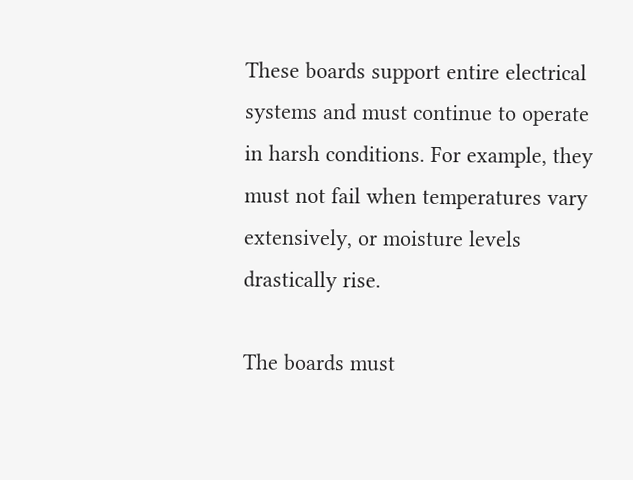These boards support entire electrical systems and must continue to operate in harsh conditions. For example, they must not fail when temperatures vary extensively, or moisture levels drastically rise.

The boards must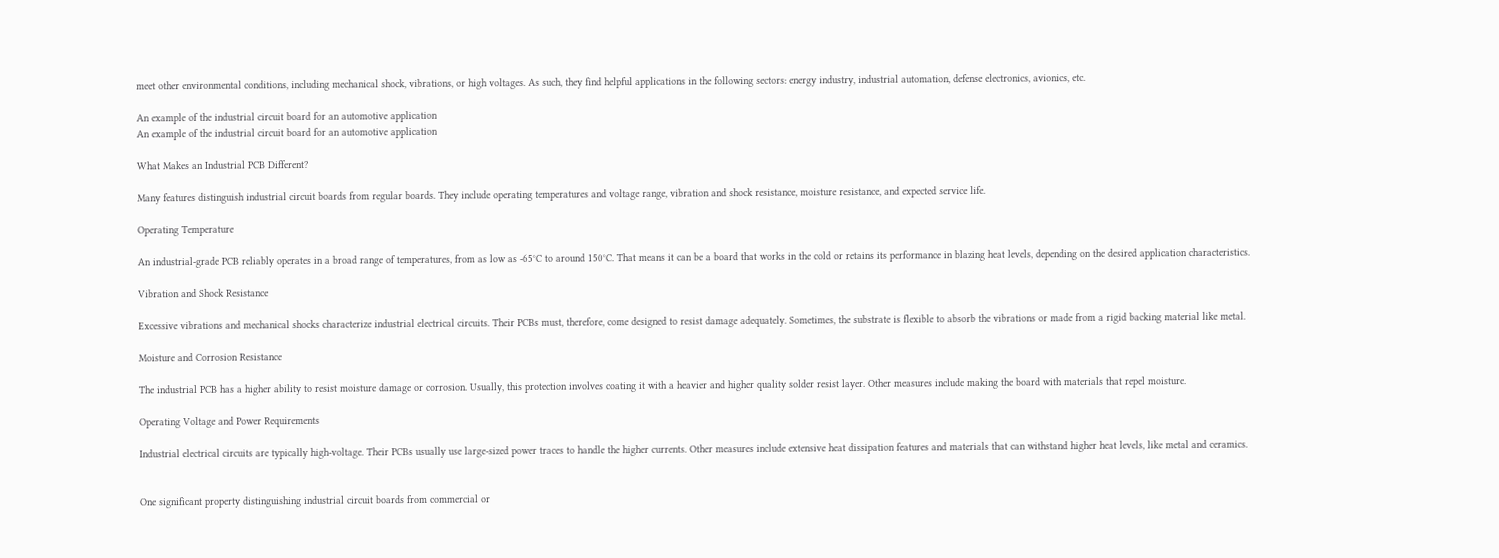meet other environmental conditions, including mechanical shock, vibrations, or high voltages. As such, they find helpful applications in the following sectors: energy industry, industrial automation, defense electronics, avionics, etc.

An example of the industrial circuit board for an automotive application
An example of the industrial circuit board for an automotive application

What Makes an Industrial PCB Different?

Many features distinguish industrial circuit boards from regular boards. They include operating temperatures and voltage range, vibration and shock resistance, moisture resistance, and expected service life.

Operating Temperature

An industrial-grade PCB reliably operates in a broad range of temperatures, from as low as -65°C to around 150°C. That means it can be a board that works in the cold or retains its performance in blazing heat levels, depending on the desired application characteristics.

Vibration and Shock Resistance

Excessive vibrations and mechanical shocks characterize industrial electrical circuits. Their PCBs must, therefore, come designed to resist damage adequately. Sometimes, the substrate is flexible to absorb the vibrations or made from a rigid backing material like metal.

Moisture and Corrosion Resistance

The industrial PCB has a higher ability to resist moisture damage or corrosion. Usually, this protection involves coating it with a heavier and higher quality solder resist layer. Other measures include making the board with materials that repel moisture.

Operating Voltage and Power Requirements

Industrial electrical circuits are typically high-voltage. Their PCBs usually use large-sized power traces to handle the higher currents. Other measures include extensive heat dissipation features and materials that can withstand higher heat levels, like metal and ceramics.


One significant property distinguishing industrial circuit boards from commercial or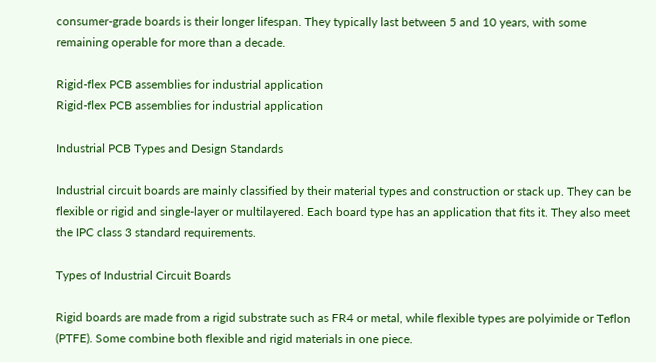consumer-grade boards is their longer lifespan. They typically last between 5 and 10 years, with some remaining operable for more than a decade.

Rigid-flex PCB assemblies for industrial application
Rigid-flex PCB assemblies for industrial application

Industrial PCB Types and Design Standards

Industrial circuit boards are mainly classified by their material types and construction or stack up. They can be flexible or rigid and single-layer or multilayered. Each board type has an application that fits it. They also meet the IPC class 3 standard requirements.

Types of Industrial Circuit Boards

Rigid boards are made from a rigid substrate such as FR4 or metal, while flexible types are polyimide or Teflon (PTFE). Some combine both flexible and rigid materials in one piece.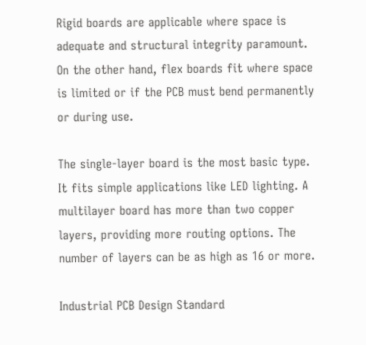Rigid boards are applicable where space is adequate and structural integrity paramount. On the other hand, flex boards fit where space is limited or if the PCB must bend permanently or during use.

The single-layer board is the most basic type. It fits simple applications like LED lighting. A multilayer board has more than two copper layers, providing more routing options. The number of layers can be as high as 16 or more.

Industrial PCB Design Standard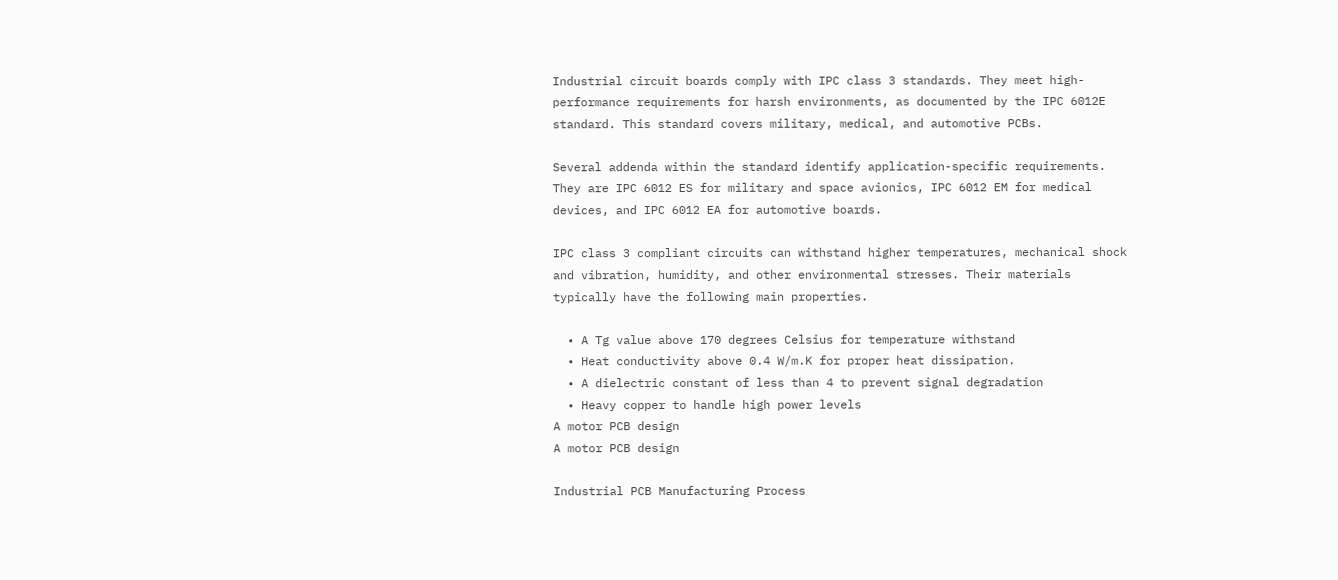Industrial circuit boards comply with IPC class 3 standards. They meet high-performance requirements for harsh environments, as documented by the IPC 6012E standard. This standard covers military, medical, and automotive PCBs.

Several addenda within the standard identify application-specific requirements. They are IPC 6012 ES for military and space avionics, IPC 6012 EM for medical devices, and IPC 6012 EA for automotive boards.

IPC class 3 compliant circuits can withstand higher temperatures, mechanical shock and vibration, humidity, and other environmental stresses. Their materials typically have the following main properties.

  • A Tg value above 170 degrees Celsius for temperature withstand
  • Heat conductivity above 0.4 W/m.K for proper heat dissipation.
  • A dielectric constant of less than 4 to prevent signal degradation
  • Heavy copper to handle high power levels
A motor PCB design
A motor PCB design

Industrial PCB Manufacturing Process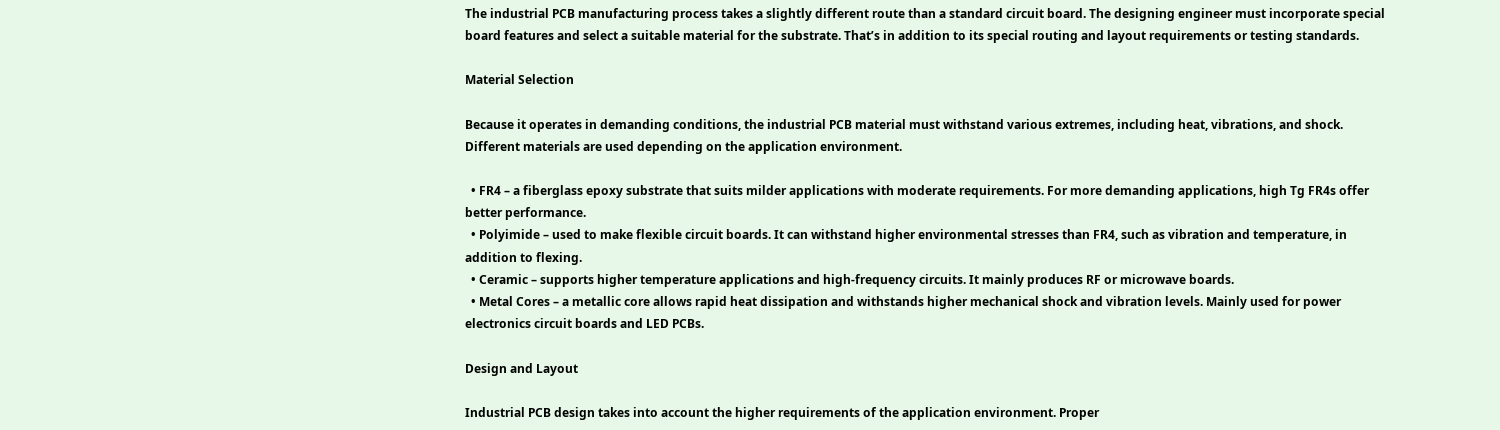The industrial PCB manufacturing process takes a slightly different route than a standard circuit board. The designing engineer must incorporate special board features and select a suitable material for the substrate. That’s in addition to its special routing and layout requirements or testing standards.

Material Selection

Because it operates in demanding conditions, the industrial PCB material must withstand various extremes, including heat, vibrations, and shock. Different materials are used depending on the application environment.

  • FR4 – a fiberglass epoxy substrate that suits milder applications with moderate requirements. For more demanding applications, high Tg FR4s offer better performance.
  • Polyimide – used to make flexible circuit boards. It can withstand higher environmental stresses than FR4, such as vibration and temperature, in addition to flexing.
  • Ceramic – supports higher temperature applications and high-frequency circuits. It mainly produces RF or microwave boards.
  • Metal Cores – a metallic core allows rapid heat dissipation and withstands higher mechanical shock and vibration levels. Mainly used for power electronics circuit boards and LED PCBs.

Design and Layout

Industrial PCB design takes into account the higher requirements of the application environment. Proper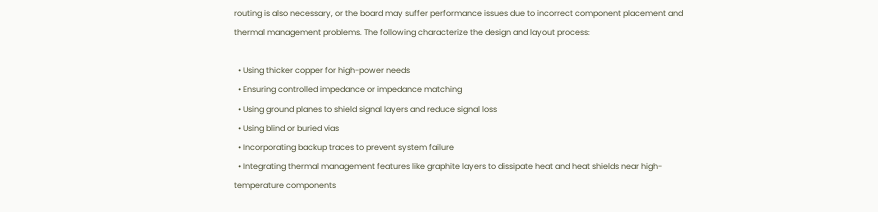routing is also necessary, or the board may suffer performance issues due to incorrect component placement and thermal management problems. The following characterize the design and layout process:

  • Using thicker copper for high-power needs
  • Ensuring controlled impedance or impedance matching
  • Using ground planes to shield signal layers and reduce signal loss
  • Using blind or buried vias
  • Incorporating backup traces to prevent system failure
  • Integrating thermal management features like graphite layers to dissipate heat and heat shields near high-temperature components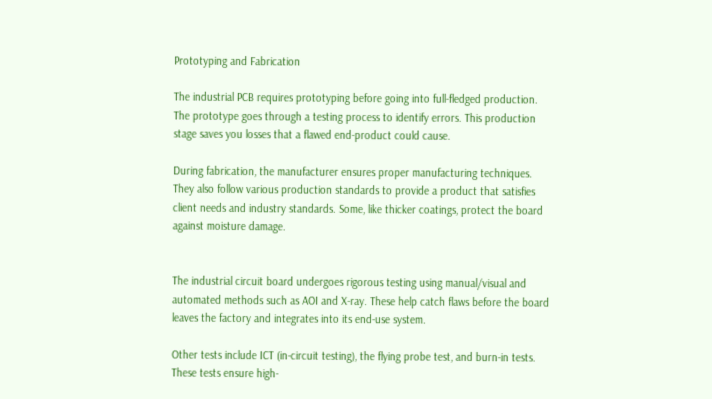Prototyping and Fabrication

The industrial PCB requires prototyping before going into full-fledged production. The prototype goes through a testing process to identify errors. This production stage saves you losses that a flawed end-product could cause.

During fabrication, the manufacturer ensures proper manufacturing techniques. They also follow various production standards to provide a product that satisfies client needs and industry standards. Some, like thicker coatings, protect the board against moisture damage.


The industrial circuit board undergoes rigorous testing using manual/visual and automated methods such as AOI and X-ray. These help catch flaws before the board leaves the factory and integrates into its end-use system.

Other tests include ICT (in-circuit testing), the flying probe test, and burn-in tests. These tests ensure high-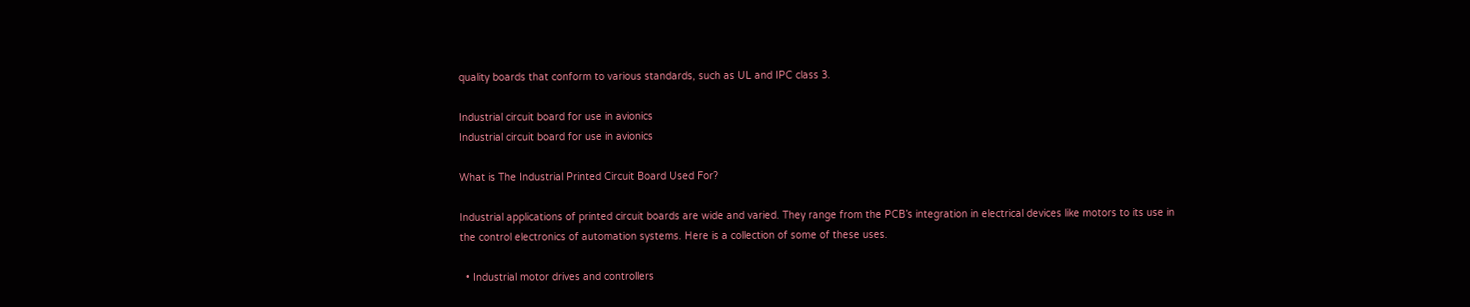quality boards that conform to various standards, such as UL and IPC class 3.

Industrial circuit board for use in avionics
Industrial circuit board for use in avionics

What is The Industrial Printed Circuit Board Used For?

Industrial applications of printed circuit boards are wide and varied. They range from the PCB’s integration in electrical devices like motors to its use in the control electronics of automation systems. Here is a collection of some of these uses.

  • Industrial motor drives and controllers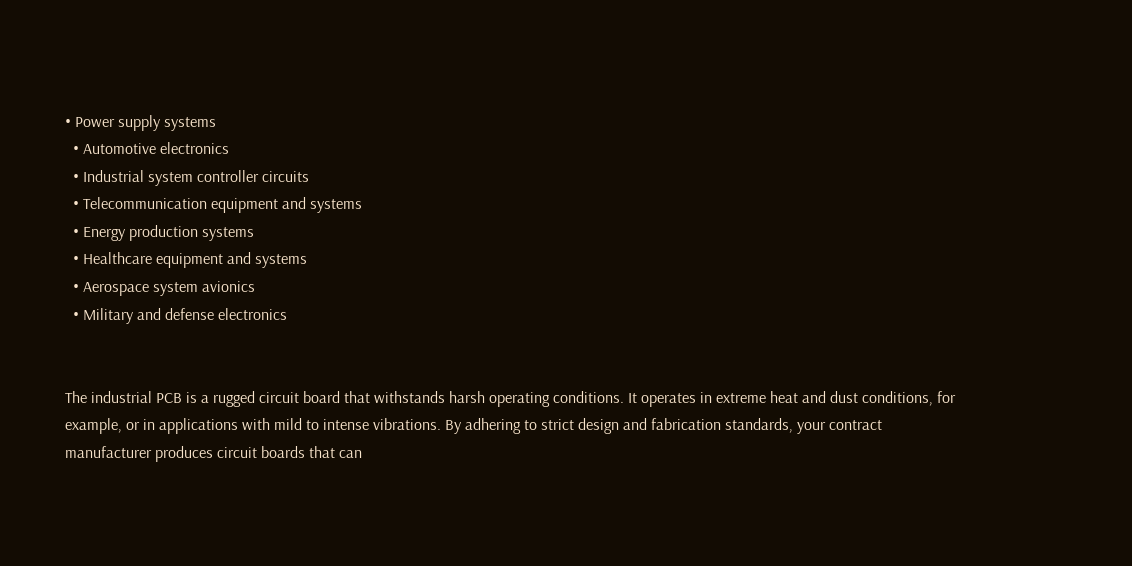• Power supply systems
  • Automotive electronics
  • Industrial system controller circuits
  • Telecommunication equipment and systems
  • Energy production systems
  • Healthcare equipment and systems
  • Aerospace system avionics
  • Military and defense electronics


The industrial PCB is a rugged circuit board that withstands harsh operating conditions. It operates in extreme heat and dust conditions, for example, or in applications with mild to intense vibrations. By adhering to strict design and fabrication standards, your contract manufacturer produces circuit boards that can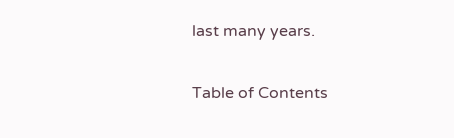last many years.


Table of Contents